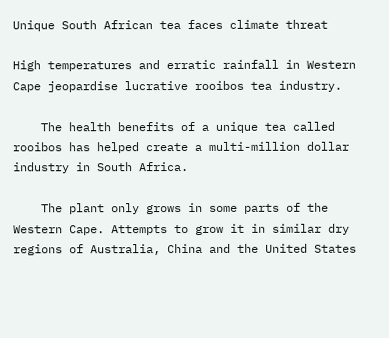Unique South African tea faces climate threat

High temperatures and erratic rainfall in Western Cape jeopardise lucrative rooibos tea industry.

    The health benefits of a unique tea called rooibos has helped create a multi-million dollar industry in South Africa.

    The plant only grows in some parts of the Western Cape. Attempts to grow it in similar dry regions of Australia, China and the United States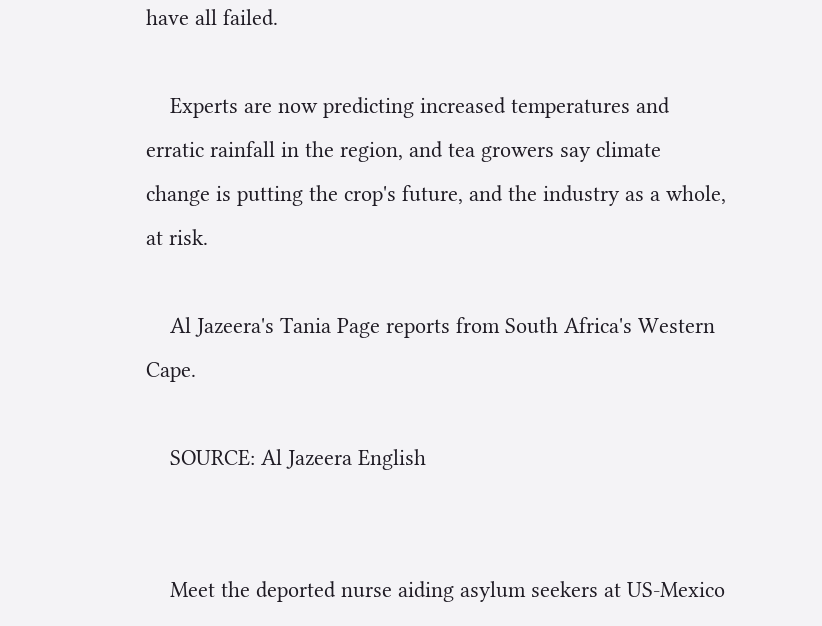have all failed.

    Experts are now predicting increased temperatures and erratic rainfall in the region, and tea growers say climate change is putting the crop's future, and the industry as a whole, at risk.

    Al Jazeera's Tania Page reports from South Africa's Western Cape.

    SOURCE: Al Jazeera English


    Meet the deported nurse aiding asylum seekers at US-Mexico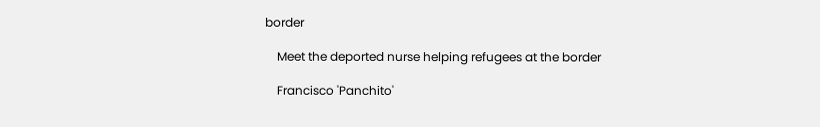border

    Meet the deported nurse helping refugees at the border

    Francisco 'Panchito'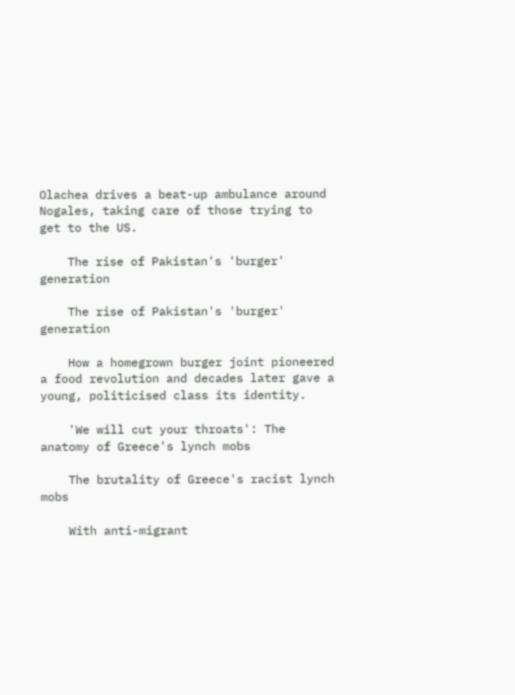Olachea drives a beat-up ambulance around Nogales, taking care of those trying to get to the US.

    The rise of Pakistan's 'burger' generation

    The rise of Pakistan's 'burger' generation

    How a homegrown burger joint pioneered a food revolution and decades later gave a young, politicised class its identity.

    'We will cut your throats': The anatomy of Greece's lynch mobs

    The brutality of Greece's racist lynch mobs

    With anti-migrant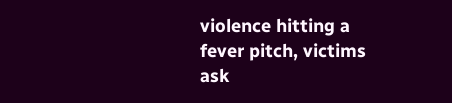violence hitting a fever pitch, victims ask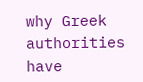why Greek authorities have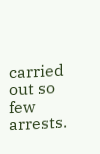carried out so few arrests.